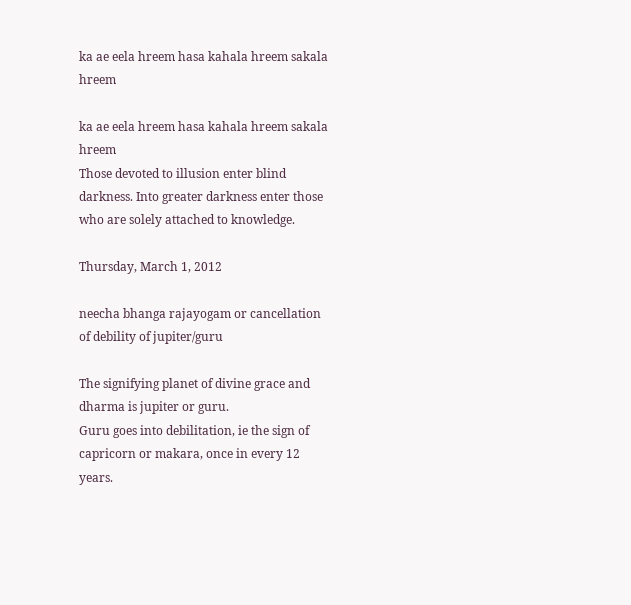ka ae eela hreem hasa kahala hreem sakala hreem

ka ae eela hreem hasa kahala hreem sakala hreem
Those devoted to illusion enter blind darkness. Into greater darkness enter those who are solely attached to knowledge.

Thursday, March 1, 2012

neecha bhanga rajayogam or cancellation of debility of jupiter/guru

The signifying planet of divine grace and dharma is jupiter or guru.
Guru goes into debilitation, ie the sign of capricorn or makara, once in every 12 years.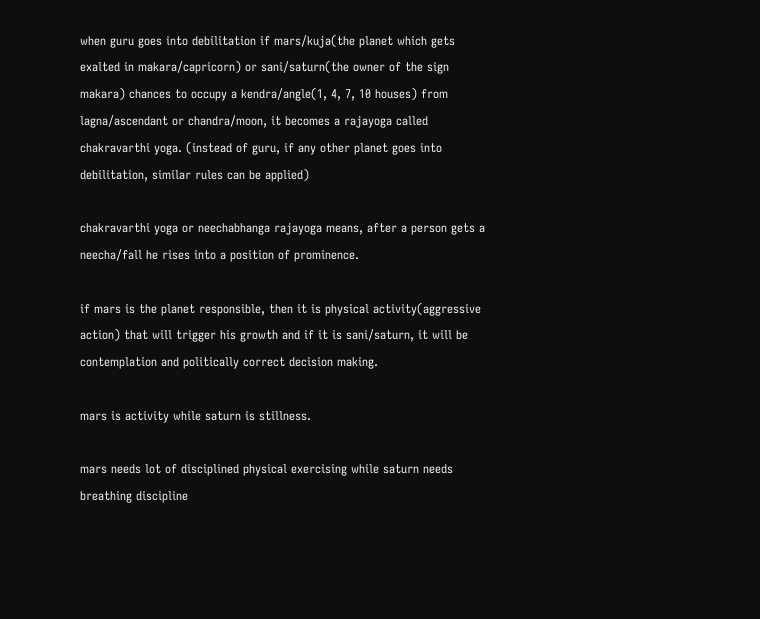when guru goes into debilitation if mars/kuja(the planet which gets exalted in makara/capricorn) or sani/saturn(the owner of the sign makara) chances to occupy a kendra/angle(1, 4, 7, 10 houses) from lagna/ascendant or chandra/moon, it becomes a rajayoga called chakravarthi yoga. (instead of guru, if any other planet goes into debilitation, similar rules can be applied)

chakravarthi yoga or neechabhanga rajayoga means, after a person gets a neecha/fall he rises into a position of prominence.

if mars is the planet responsible, then it is physical activity(aggressive action) that will trigger his growth and if it is sani/saturn, it will be contemplation and politically correct decision making.

mars is activity while saturn is stillness.

mars needs lot of disciplined physical exercising while saturn needs breathing discipline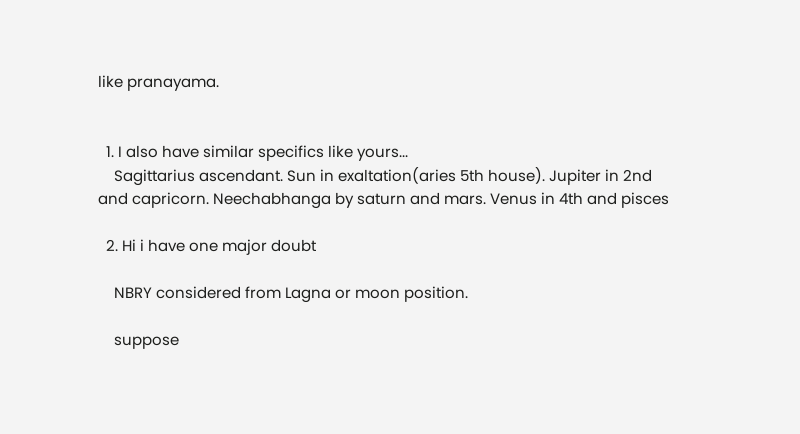like pranayama.


  1. I also have similar specifics like yours...
    Sagittarius ascendant. Sun in exaltation(aries 5th house). Jupiter in 2nd and capricorn. Neechabhanga by saturn and mars. Venus in 4th and pisces

  2. Hi i have one major doubt

    NBRY considered from Lagna or moon position.

    suppose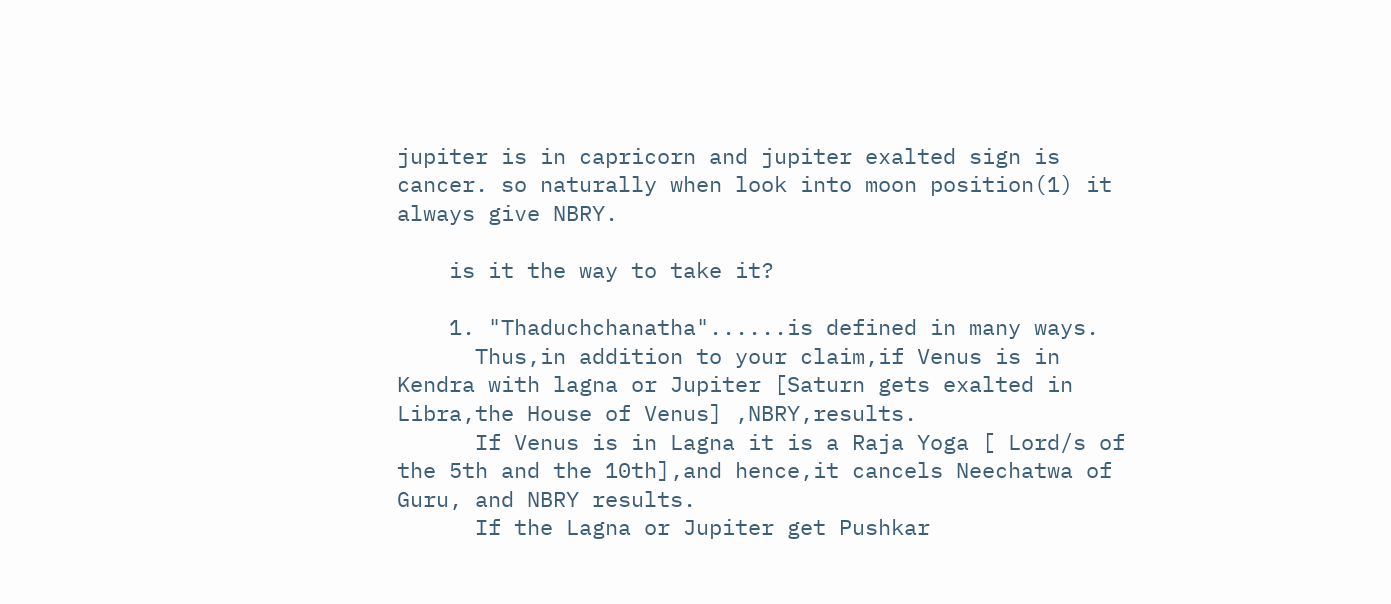jupiter is in capricorn and jupiter exalted sign is cancer. so naturally when look into moon position(1) it always give NBRY.

    is it the way to take it?

    1. "Thaduchchanatha"......is defined in many ways.
      Thus,in addition to your claim,if Venus is in Kendra with lagna or Jupiter [Saturn gets exalted in Libra,the House of Venus] ,NBRY,results.
      If Venus is in Lagna it is a Raja Yoga [ Lord/s of the 5th and the 10th],and hence,it cancels Neechatwa of Guru, and NBRY results.
      If the Lagna or Jupiter get Pushkar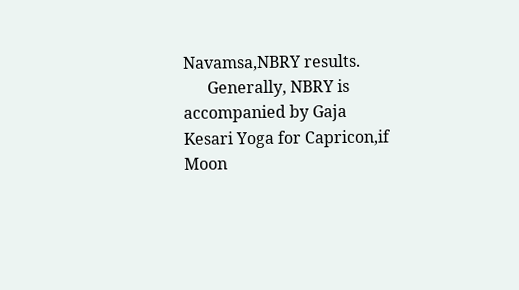Navamsa,NBRY results.
      Generally, NBRY is accompanied by Gaja Kesari Yoga for Capricon,if Moon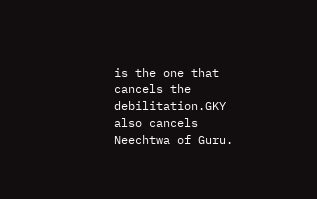is the one that cancels the debilitation.GKY also cancels Neechtwa of Guru.